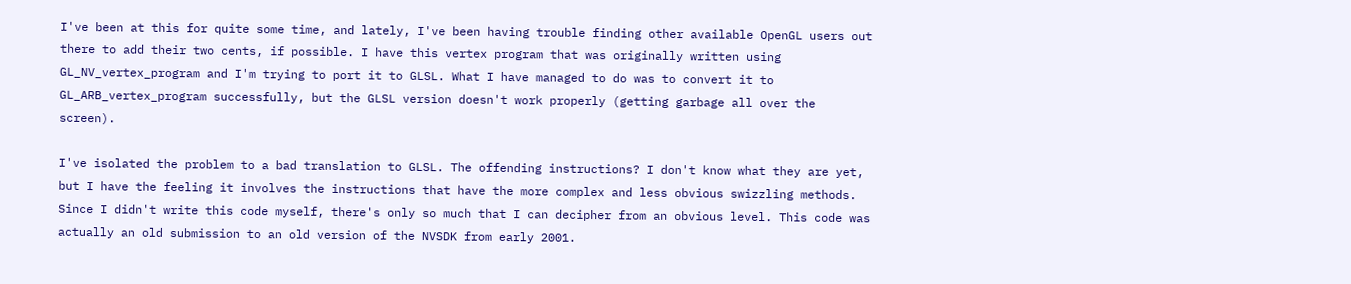I've been at this for quite some time, and lately, I've been having trouble finding other available OpenGL users out there to add their two cents, if possible. I have this vertex program that was originally written using GL_NV_vertex_program and I'm trying to port it to GLSL. What I have managed to do was to convert it to GL_ARB_vertex_program successfully, but the GLSL version doesn't work properly (getting garbage all over the screen).

I've isolated the problem to a bad translation to GLSL. The offending instructions? I don't know what they are yet, but I have the feeling it involves the instructions that have the more complex and less obvious swizzling methods. Since I didn't write this code myself, there's only so much that I can decipher from an obvious level. This code was actually an old submission to an old version of the NVSDK from early 2001.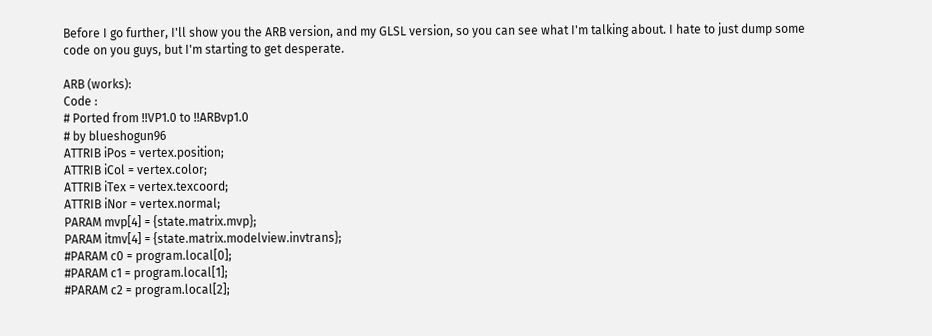Before I go further, I'll show you the ARB version, and my GLSL version, so you can see what I'm talking about. I hate to just dump some code on you guys, but I'm starting to get desperate.

ARB (works):
Code :
# Ported from !!VP1.0 to !!ARBvp1.0
# by blueshogun96
ATTRIB iPos = vertex.position;
ATTRIB iCol = vertex.color;
ATTRIB iTex = vertex.texcoord;
ATTRIB iNor = vertex.normal;
PARAM mvp[4] = {state.matrix.mvp};
PARAM itmv[4] = {state.matrix.modelview.invtrans};
#PARAM c0 = program.local[0];
#PARAM c1 = program.local[1];
#PARAM c2 = program.local[2];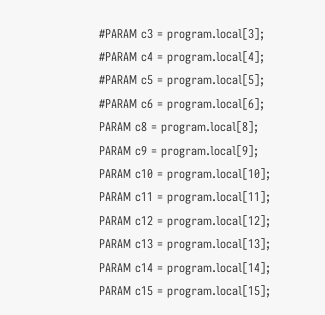#PARAM c3 = program.local[3];
#PARAM c4 = program.local[4];
#PARAM c5 = program.local[5];
#PARAM c6 = program.local[6];
PARAM c8 = program.local[8];
PARAM c9 = program.local[9];
PARAM c10 = program.local[10];
PARAM c11 = program.local[11];
PARAM c12 = program.local[12];
PARAM c13 = program.local[13];
PARAM c14 = program.local[14];
PARAM c15 = program.local[15];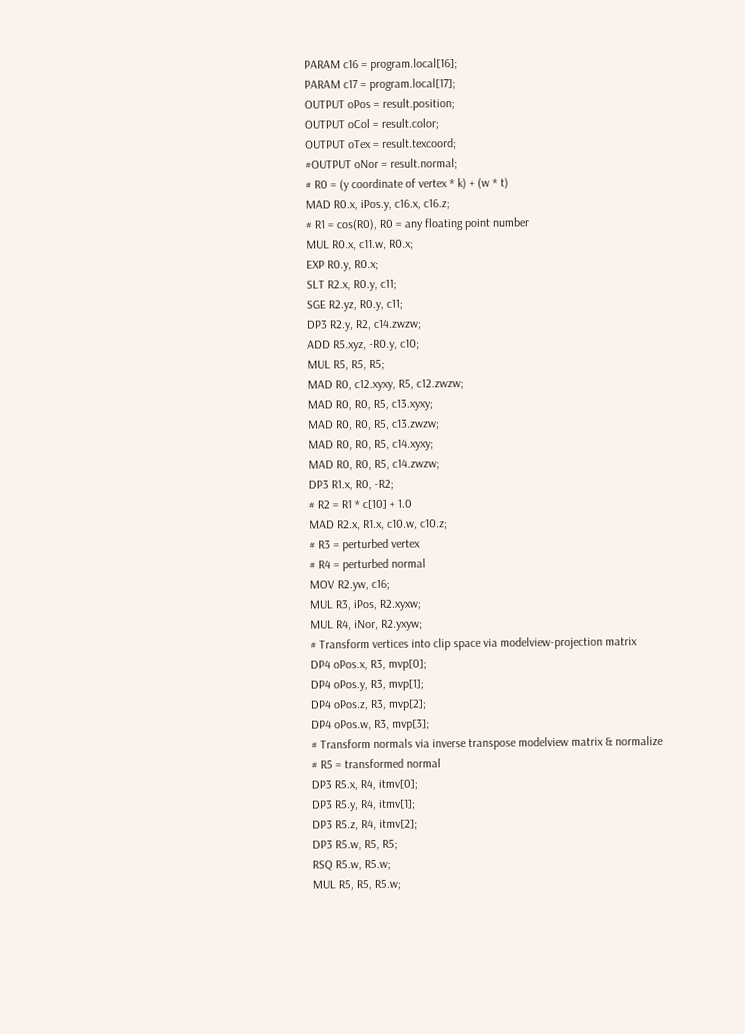PARAM c16 = program.local[16];
PARAM c17 = program.local[17];
OUTPUT oPos = result.position;
OUTPUT oCol = result.color;
OUTPUT oTex = result.texcoord;
#OUTPUT oNor = result.normal;
# R0 = (y coordinate of vertex * k) + (w * t)
MAD R0.x, iPos.y, c16.x, c16.z;
# R1 = cos(R0), R0 = any floating point number
MUL R0.x, c11.w, R0.x;
EXP R0.y, R0.x;
SLT R2.x, R0.y, c11;
SGE R2.yz, R0.y, c11;
DP3 R2.y, R2, c14.zwzw;
ADD R5.xyz, -R0.y, c10;
MUL R5, R5, R5;
MAD R0, c12.xyxy, R5, c12.zwzw;
MAD R0, R0, R5, c13.xyxy;
MAD R0, R0, R5, c13.zwzw;
MAD R0, R0, R5, c14.xyxy;
MAD R0, R0, R5, c14.zwzw;
DP3 R1.x, R0, -R2;
# R2 = R1 * c[10] + 1.0
MAD R2.x, R1.x, c10.w, c10.z;
# R3 = perturbed vertex
# R4 = perturbed normal
MOV R2.yw, c16;
MUL R3, iPos, R2.xyxw;
MUL R4, iNor, R2.yxyw;
# Transform vertices into clip space via modelview-projection matrix
DP4 oPos.x, R3, mvp[0];
DP4 oPos.y, R3, mvp[1];
DP4 oPos.z, R3, mvp[2];
DP4 oPos.w, R3, mvp[3];
# Transform normals via inverse transpose modelview matrix & normalize
# R5 = transformed normal
DP3 R5.x, R4, itmv[0];
DP3 R5.y, R4, itmv[1];
DP3 R5.z, R4, itmv[2];
DP3 R5.w, R5, R5;
RSQ R5.w, R5.w;
MUL R5, R5, R5.w;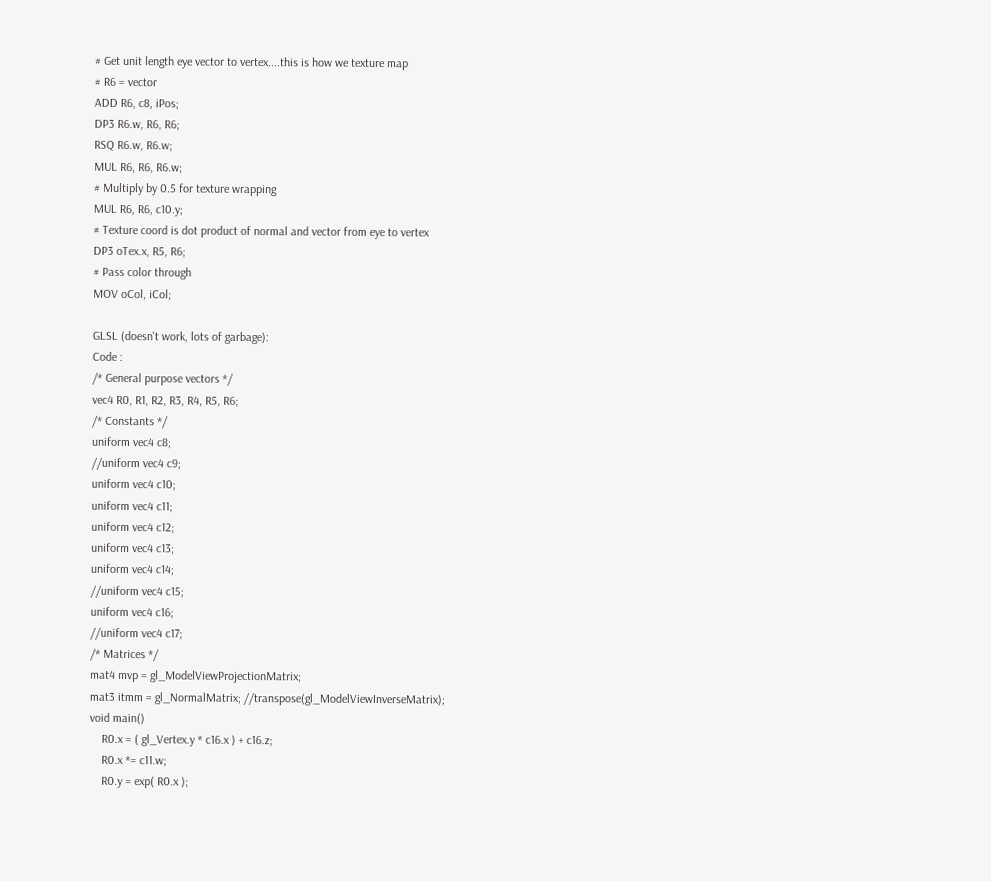# Get unit length eye vector to vertex....this is how we texture map
# R6 = vector
ADD R6, c8, iPos;
DP3 R6.w, R6, R6;
RSQ R6.w, R6.w;
MUL R6, R6, R6.w;
# Multiply by 0.5 for texture wrapping
MUL R6, R6, c10.y;
# Texture coord is dot product of normal and vector from eye to vertex
DP3 oTex.x, R5, R6;
# Pass color through
MOV oCol, iCol;

GLSL (doesn't work, lots of garbage):
Code :
/* General purpose vectors */
vec4 R0, R1, R2, R3, R4, R5, R6;
/* Constants */
uniform vec4 c8;
//uniform vec4 c9;
uniform vec4 c10;
uniform vec4 c11;
uniform vec4 c12;
uniform vec4 c13;
uniform vec4 c14;
//uniform vec4 c15;
uniform vec4 c16;
//uniform vec4 c17;
/* Matrices */
mat4 mvp = gl_ModelViewProjectionMatrix;
mat3 itmm = gl_NormalMatrix; //transpose(gl_ModelViewInverseMatrix);
void main()
    R0.x = ( gl_Vertex.y * c16.x ) + c16.z;
    R0.x *= c11.w;
    R0.y = exp( R0.x );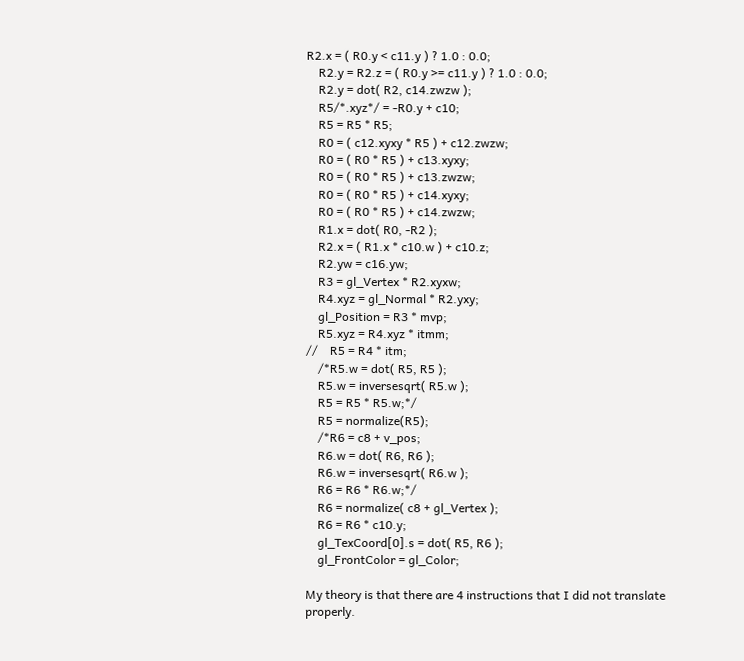R2.x = ( R0.y < c11.y ) ? 1.0 : 0.0;
    R2.y = R2.z = ( R0.y >= c11.y ) ? 1.0 : 0.0;
    R2.y = dot( R2, c14.zwzw );
    R5/*.xyz*/ = -R0.y + c10;
    R5 = R5 * R5;
    R0 = ( c12.xyxy * R5 ) + c12.zwzw;
    R0 = ( R0 * R5 ) + c13.xyxy;
    R0 = ( R0 * R5 ) + c13.zwzw;
    R0 = ( R0 * R5 ) + c14.xyxy;
    R0 = ( R0 * R5 ) + c14.zwzw;
    R1.x = dot( R0, -R2 );
    R2.x = ( R1.x * c10.w ) + c10.z;
    R2.yw = c16.yw;
    R3 = gl_Vertex * R2.xyxw;
    R4.xyz = gl_Normal * R2.yxy;
    gl_Position = R3 * mvp;
    R5.xyz = R4.xyz * itmm;
//    R5 = R4 * itm;
    /*R5.w = dot( R5, R5 );
    R5.w = inversesqrt( R5.w );
    R5 = R5 * R5.w;*/
    R5 = normalize(R5);
    /*R6 = c8 + v_pos;
    R6.w = dot( R6, R6 );
    R6.w = inversesqrt( R6.w );
    R6 = R6 * R6.w;*/
    R6 = normalize( c8 + gl_Vertex );
    R6 = R6 * c10.y;
    gl_TexCoord[0].s = dot( R5, R6 );
    gl_FrontColor = gl_Color;

My theory is that there are 4 instructions that I did not translate properly.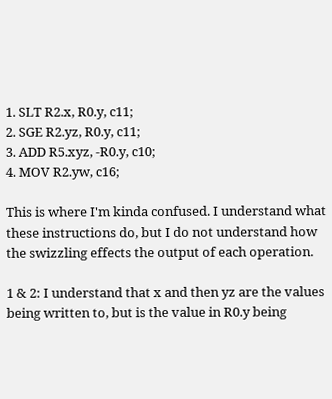1. SLT R2.x, R0.y, c11;
2. SGE R2.yz, R0.y, c11;
3. ADD R5.xyz, -R0.y, c10;
4. MOV R2.yw, c16;

This is where I'm kinda confused. I understand what these instructions do, but I do not understand how the swizzling effects the output of each operation.

1 & 2: I understand that x and then yz are the values being written to, but is the value in R0.y being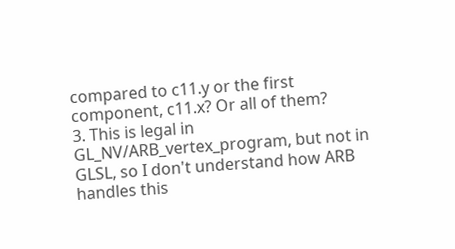compared to c11.y or the first component, c11.x? Or all of them?
3. This is legal in GL_NV/ARB_vertex_program, but not in GLSL, so I don't understand how ARB handles this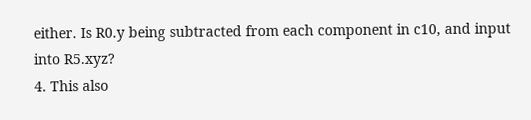either. Is R0.y being subtracted from each component in c10, and input into R5.xyz?
4. This also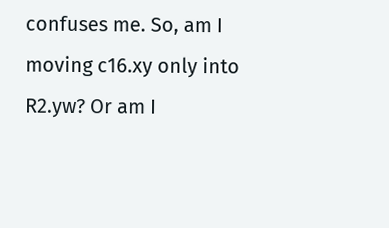confuses me. So, am I moving c16.xy only into R2.yw? Or am I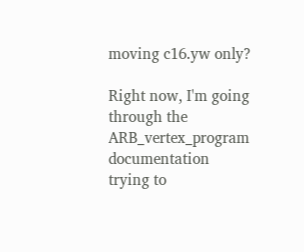moving c16.yw only?

Right now, I'm going through the ARB_vertex_program documentation trying to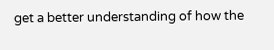get a better understanding of how the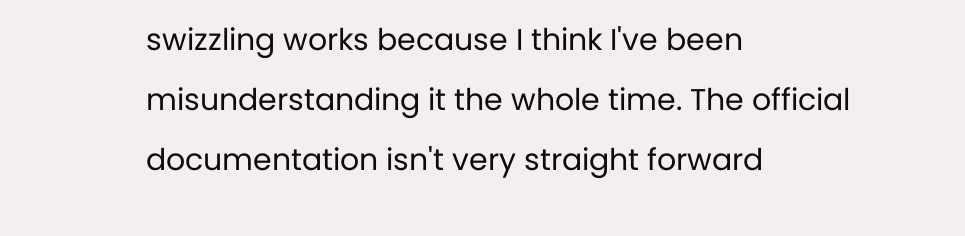swizzling works because I think I've been misunderstanding it the whole time. The official documentation isn't very straight forward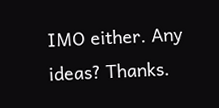IMO either. Any ideas? Thanks.